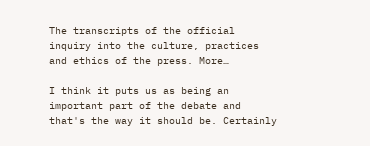The transcripts of the official inquiry into the culture, practices and ethics of the press. More…

I think it puts us as being an important part of the debate and that's the way it should be. Certainly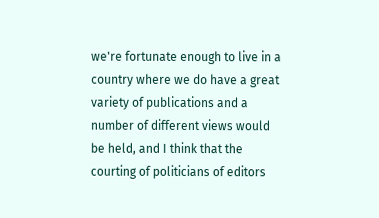we're fortunate enough to live in a country where we do have a great variety of publications and a number of different views would be held, and I think that the courting of politicians of editors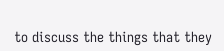to discuss the things that they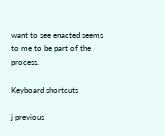want to see enacted seems to me to be part of the process.

Keyboard shortcuts

j previous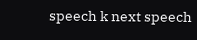speech k next speech